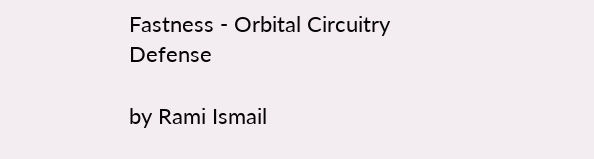Fastness - Orbital Circuitry Defense

by Rami Ismail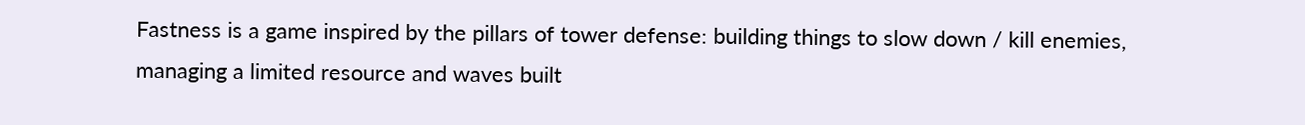Fastness is a game inspired by the pillars of tower defense: building things to slow down / kill enemies, managing a limited resource and waves built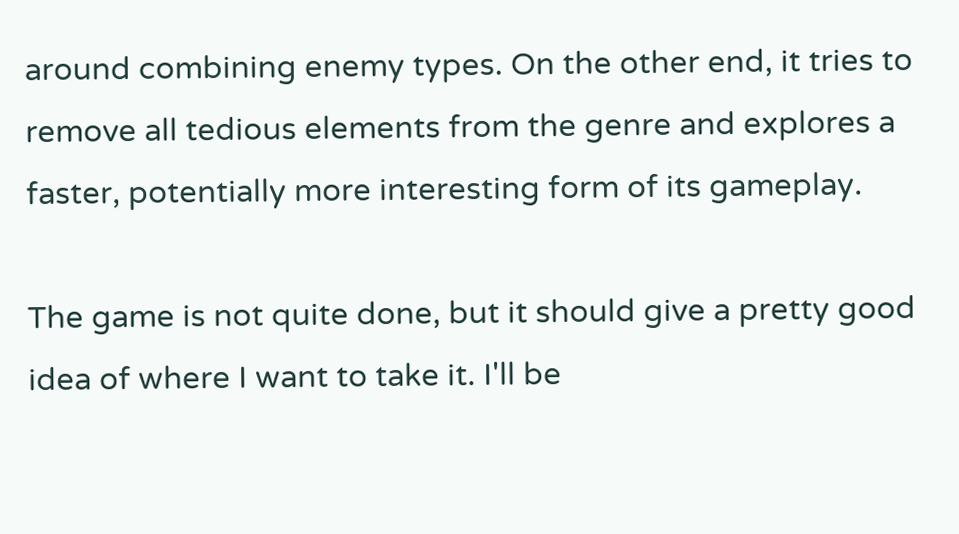around combining enemy types. On the other end, it tries to remove all tedious elements from the genre and explores a faster, potentially more interesting form of its gameplay.

The game is not quite done, but it should give a pretty good idea of where I want to take it. I'll be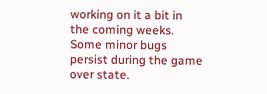working on it a bit in the coming weeks. Some minor bugs persist during the game over state.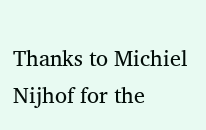Thanks to Michiel Nijhof for the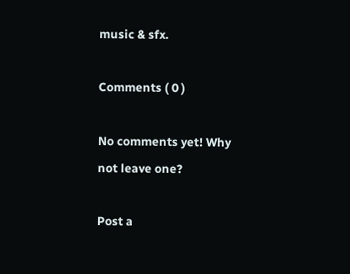music & sfx.

Comments ( 0 )

No comments yet! Why not leave one?

Post a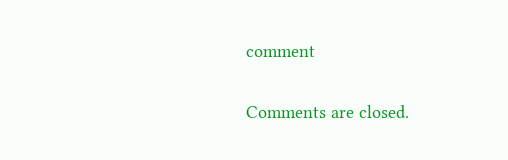comment

Comments are closed.